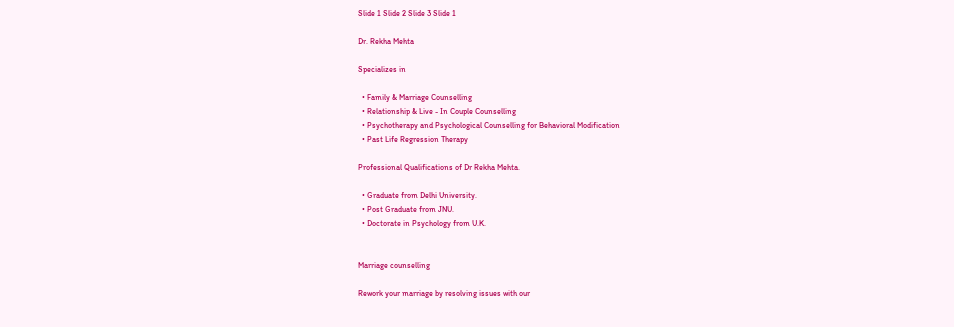Slide 1 Slide 2 Slide 3 Slide 1

Dr. Rekha Mehta

Specializes in

  • Family & Marriage Counselling
  • Relationship & Live - In Couple Counselling
  • Psychotherapy and Psychological Counselling for Behavioral Modification
  • Past Life Regression Therapy

Professional Qualifications of Dr Rekha Mehta.

  • Graduate from Delhi University.
  • Post Graduate from JNU.
  • Doctorate in Psychology from U.K.


Marriage counselling

Rework your marriage by resolving issues with our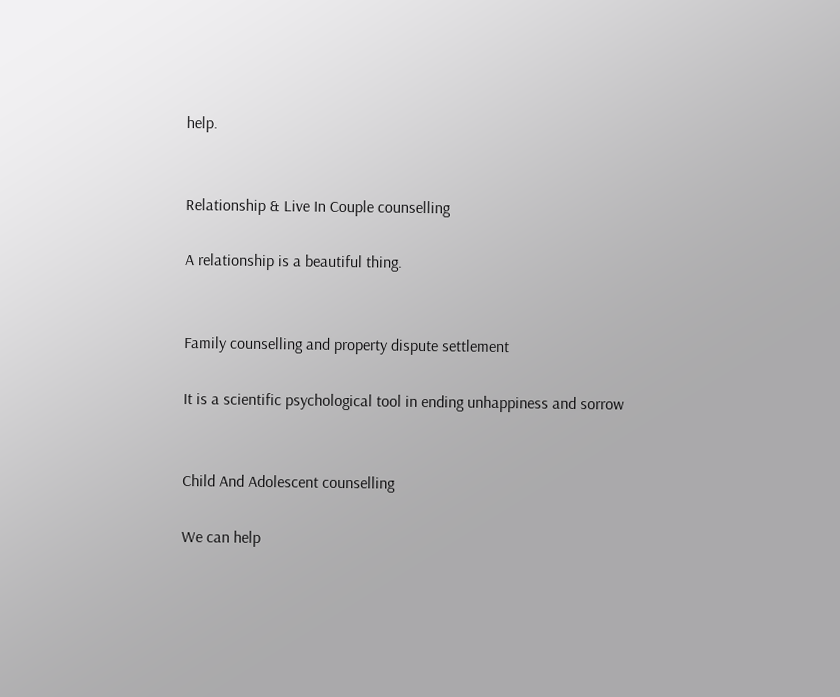help.


Relationship & Live In Couple counselling

A relationship is a beautiful thing.


Family counselling and property dispute settlement

It is a scientific psychological tool in ending unhappiness and sorrow


Child And Adolescent counselling

We can help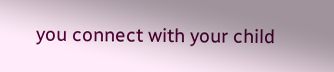you connect with your child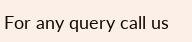For any query call us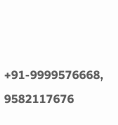+91-9999576668,   9582117676